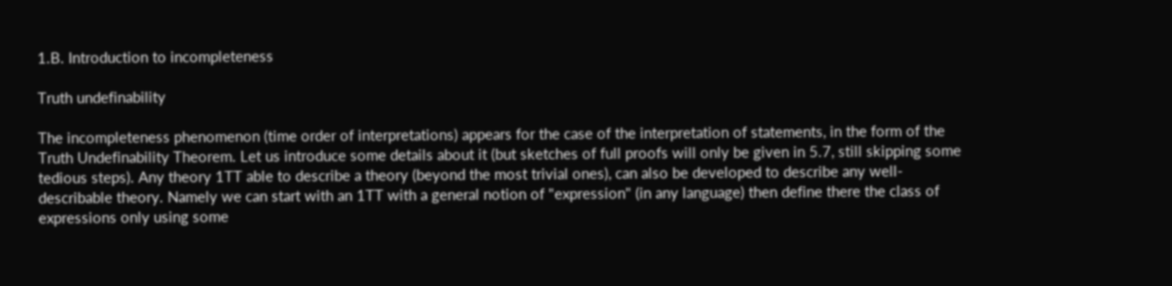1.B. Introduction to incompleteness

Truth undefinability

The incompleteness phenomenon (time order of interpretations) appears for the case of the interpretation of statements, in the form of the Truth Undefinability Theorem. Let us introduce some details about it (but sketches of full proofs will only be given in 5.7, still skipping some tedious steps). Any theory 1TT able to describe a theory (beyond the most trivial ones), can also be developed to describe any well-describable theory. Namely we can start with an 1TT with a general notion of "expression" (in any language) then define there the class of expressions only using some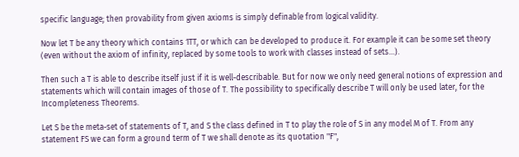specific language; then provability from given axioms is simply definable from logical validity.

Now let T be any theory which contains 1TT, or which can be developed to produce it. For example it can be some set theory (even without the axiom of infinity, replaced by some tools to work with classes instead of sets...).

Then such a T is able to describe itself just if it is well-describable. But for now we only need general notions of expression and statements which will contain images of those of T. The possibility to specifically describe T will only be used later, for the Incompleteness Theorems.

Let S be the meta-set of statements of T, and S the class defined in T to play the role of S in any model M of T. From any statement FS we can form a ground term of T we shall denote as its quotation "F",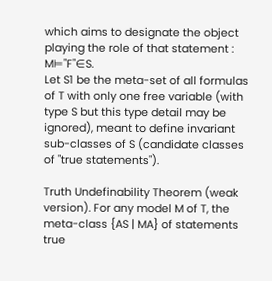which aims to designate the object playing the role of that statement : M⊨"F"∈S.
Let S1 be the meta-set of all formulas of T with only one free variable (with type S but this type detail may be ignored), meant to define invariant sub-classes of S (candidate classes of "true statements").

Truth Undefinability Theorem (weak version). For any model M of T, the meta-class {AS | MA} of statements true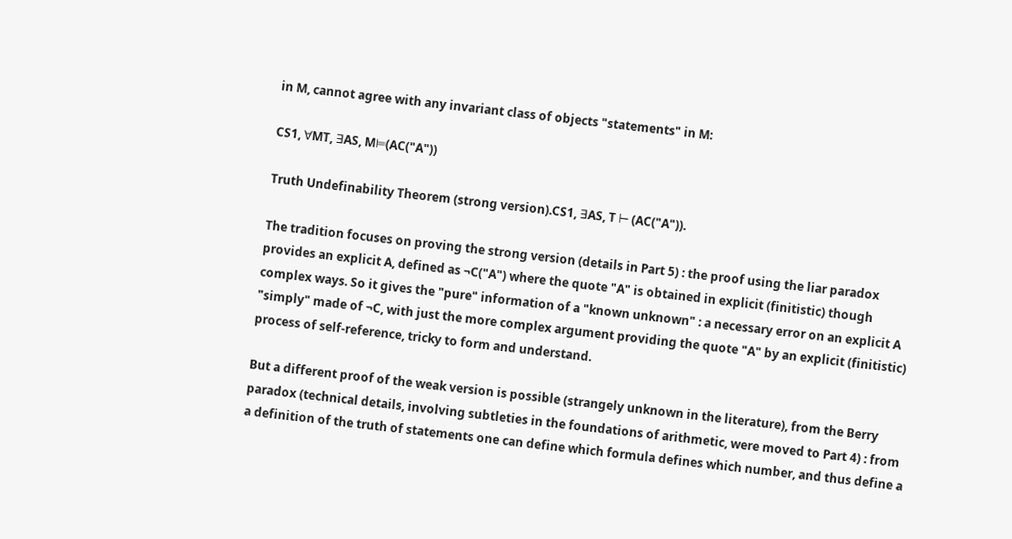in M, cannot agree with any invariant class of objects "statements" in M:

CS1, ∀MT, ∃AS, M⊨(AC("A"))

Truth Undefinability Theorem (strong version).CS1, ∃AS, T ⊢ (AC("A")).

The tradition focuses on proving the strong version (details in Part 5) : the proof using the liar paradox provides an explicit A, defined as ¬C("A") where the quote "A" is obtained in explicit (finitistic) though complex ways. So it gives the "pure" information of a "known unknown" : a necessary error on an explicit A "simply" made of ¬C, with just the more complex argument providing the quote "A" by an explicit (finitistic) process of self-reference, tricky to form and understand.

But a different proof of the weak version is possible (strangely unknown in the literature), from the Berry paradox (technical details, involving subtleties in the foundations of arithmetic, were moved to Part 4) : from a definition of the truth of statements one can define which formula defines which number, and thus define a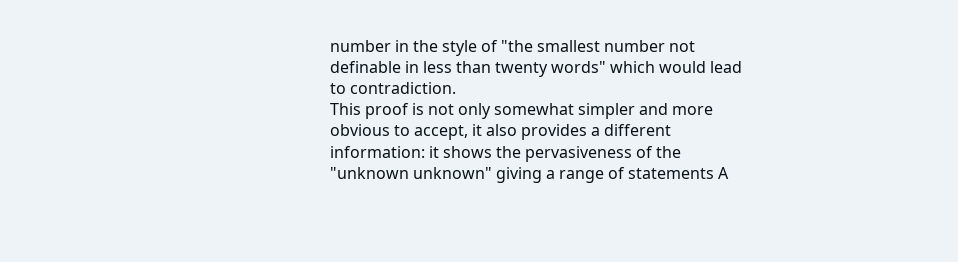number in the style of "the smallest number not definable in less than twenty words" which would lead to contradiction.
This proof is not only somewhat simpler and more obvious to accept, it also provides a different information: it shows the pervasiveness of the "unknown unknown" giving a range of statements A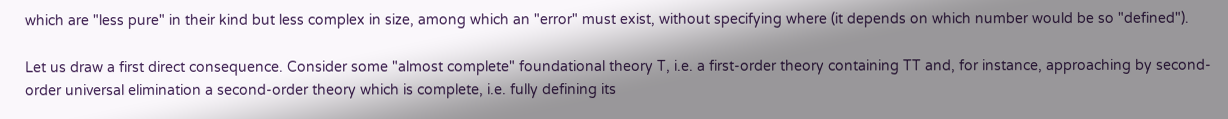which are "less pure" in their kind but less complex in size, among which an "error" must exist, without specifying where (it depends on which number would be so "defined").

Let us draw a first direct consequence. Consider some "almost complete" foundational theory T, i.e. a first-order theory containing TT and, for instance, approaching by second-order universal elimination a second-order theory which is complete, i.e. fully defining its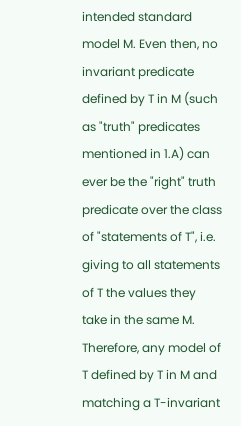intended standard model M. Even then, no invariant predicate defined by T in M (such as "truth" predicates mentioned in 1.A) can ever be the "right" truth predicate over the class of "statements of T", i.e. giving to all statements of T the values they take in the same M. Therefore, any model of T defined by T in M and matching a T-invariant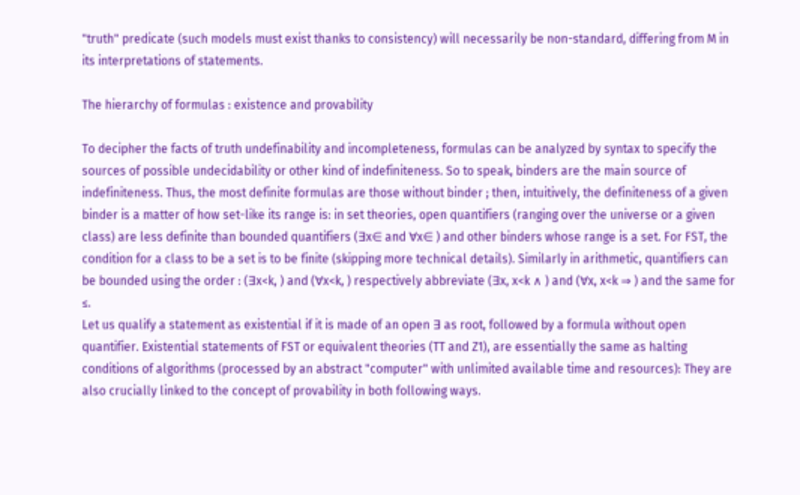"truth" predicate (such models must exist thanks to consistency) will necessarily be non-standard, differing from M in its interpretations of statements.

The hierarchy of formulas : existence and provability

To decipher the facts of truth undefinability and incompleteness, formulas can be analyzed by syntax to specify the sources of possible undecidability or other kind of indefiniteness. So to speak, binders are the main source of indefiniteness. Thus, the most definite formulas are those without binder ; then, intuitively, the definiteness of a given binder is a matter of how set-like its range is: in set theories, open quantifiers (ranging over the universe or a given class) are less definite than bounded quantifiers (∃x∈ and ∀x∈ ) and other binders whose range is a set. For FST, the condition for a class to be a set is to be finite (skipping more technical details). Similarly in arithmetic, quantifiers can be bounded using the order : (∃x<k, ) and (∀x<k, ) respectively abbreviate (∃x, x<k ∧ ) and (∀x, x<k ⇒ ) and the same for ≤.
Let us qualify a statement as existential if it is made of an open ∃ as root, followed by a formula without open quantifier. Existential statements of FST or equivalent theories (TT and Z1), are essentially the same as halting conditions of algorithms (processed by an abstract "computer" with unlimited available time and resources): They are also crucially linked to the concept of provability in both following ways.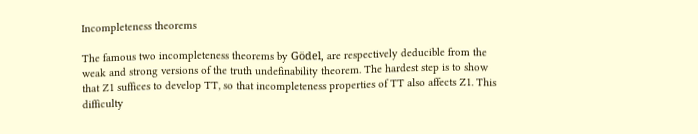Incompleteness theorems

The famous two incompleteness theorems by Gödel, are respectively deducible from the weak and strong versions of the truth undefinability theorem. The hardest step is to show that Z1 suffices to develop TT, so that incompleteness properties of TT also affects Z1. This difficulty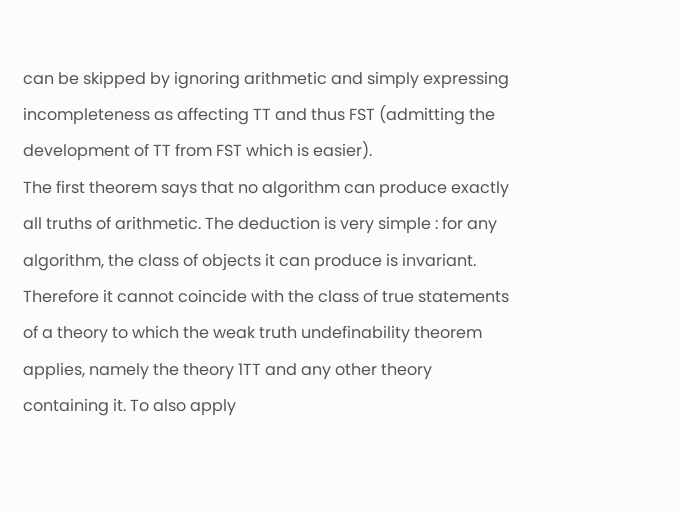can be skipped by ignoring arithmetic and simply expressing incompleteness as affecting TT and thus FST (admitting the development of TT from FST which is easier).
The first theorem says that no algorithm can produce exactly all truths of arithmetic. The deduction is very simple : for any algorithm, the class of objects it can produce is invariant. Therefore it cannot coincide with the class of true statements of a theory to which the weak truth undefinability theorem applies, namely the theory 1TT and any other theory containing it. To also apply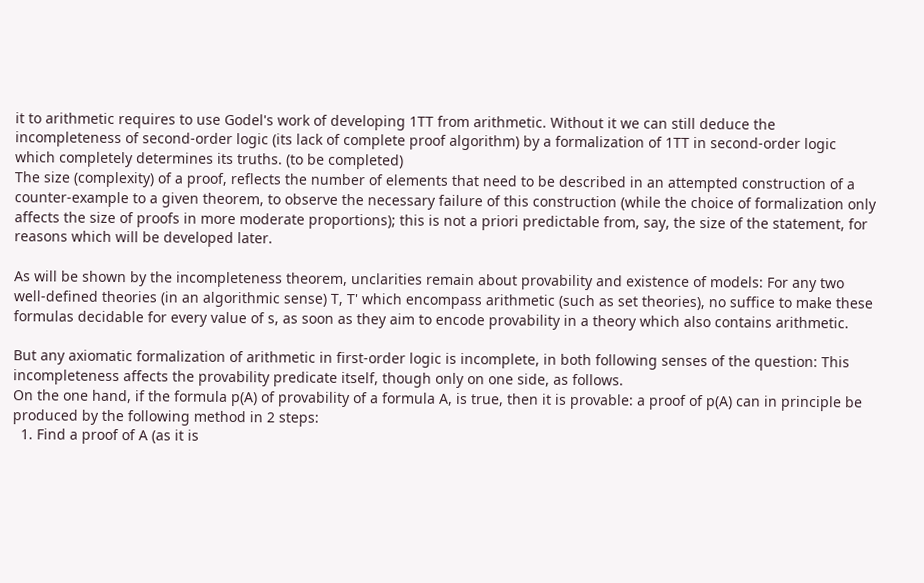it to arithmetic requires to use Godel's work of developing 1TT from arithmetic. Without it we can still deduce the incompleteness of second-order logic (its lack of complete proof algorithm) by a formalization of 1TT in second-order logic which completely determines its truths. (to be completed)
The size (complexity) of a proof, reflects the number of elements that need to be described in an attempted construction of a counter-example to a given theorem, to observe the necessary failure of this construction (while the choice of formalization only affects the size of proofs in more moderate proportions); this is not a priori predictable from, say, the size of the statement, for reasons which will be developed later.

As will be shown by the incompleteness theorem, unclarities remain about provability and existence of models: For any two well-defined theories (in an algorithmic sense) T, T' which encompass arithmetic (such as set theories), no suffice to make these formulas decidable for every value of s, as soon as they aim to encode provability in a theory which also contains arithmetic.

But any axiomatic formalization of arithmetic in first-order logic is incomplete, in both following senses of the question: This incompleteness affects the provability predicate itself, though only on one side, as follows.
On the one hand, if the formula p(A) of provability of a formula A, is true, then it is provable: a proof of p(A) can in principle be produced by the following method in 2 steps:
  1. Find a proof of A (as it is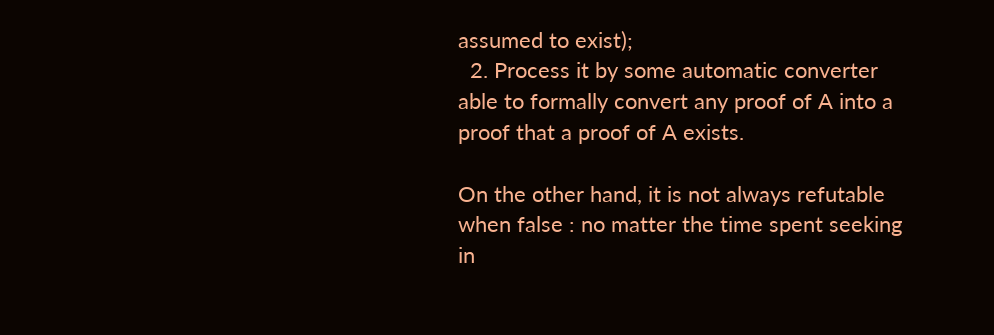assumed to exist);
  2. Process it by some automatic converter able to formally convert any proof of A into a proof that a proof of A exists.

On the other hand, it is not always refutable when false : no matter the time spent seeking in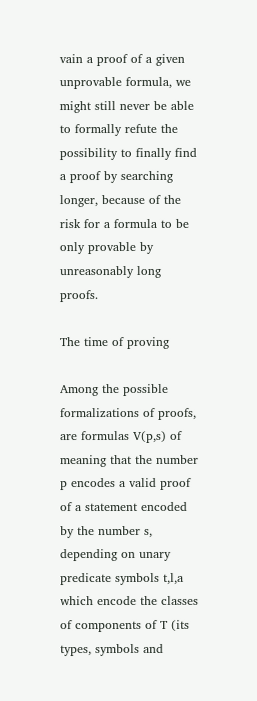vain a proof of a given unprovable formula, we might still never be able to formally refute the possibility to finally find a proof by searching longer, because of the risk for a formula to be only provable by unreasonably long proofs.

The time of proving

Among the possible formalizations of proofs, are formulas V(p,s) of meaning that the number p encodes a valid proof of a statement encoded by the number s, depending on unary predicate symbols t,l,a which encode the classes of components of T (its types, symbols and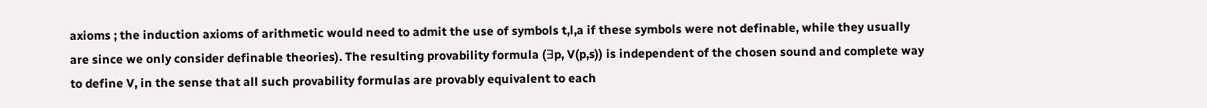axioms ; the induction axioms of arithmetic would need to admit the use of symbols t,l,a if these symbols were not definable, while they usually are since we only consider definable theories). The resulting provability formula (∃p, V(p,s)) is independent of the chosen sound and complete way to define V, in the sense that all such provability formulas are provably equivalent to each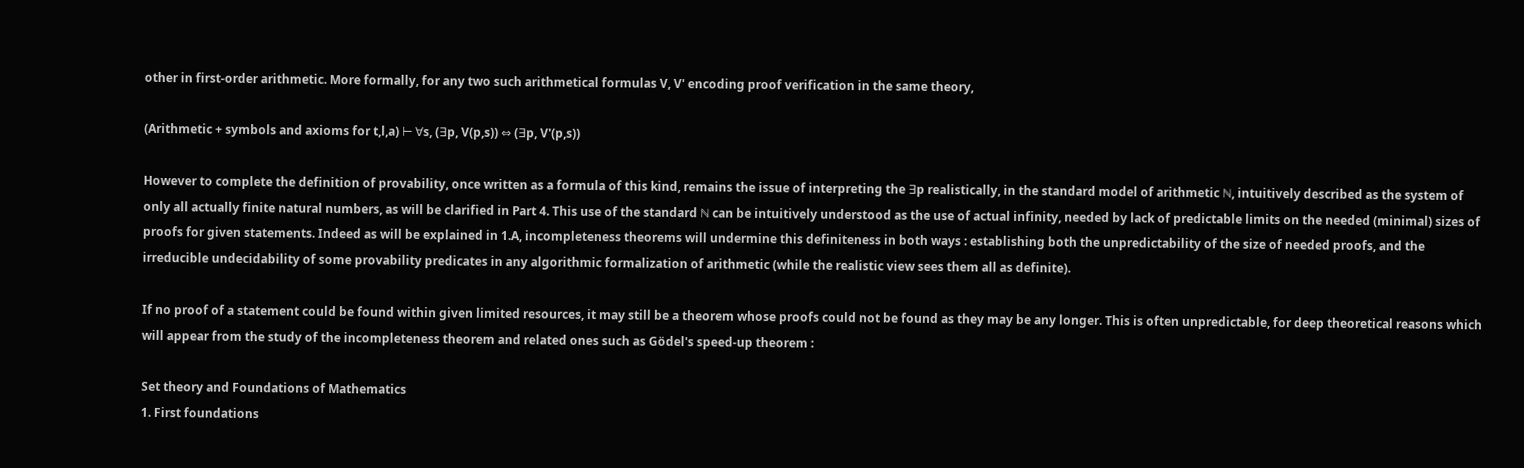other in first-order arithmetic. More formally, for any two such arithmetical formulas V, V' encoding proof verification in the same theory,

(Arithmetic + symbols and axioms for t,l,a) ⊢ ∀s, (∃p, V(p,s)) ⇔ (∃p, V'(p,s))

However to complete the definition of provability, once written as a formula of this kind, remains the issue of interpreting the ∃p realistically, in the standard model of arithmetic ℕ, intuitively described as the system of only all actually finite natural numbers, as will be clarified in Part 4. This use of the standard ℕ can be intuitively understood as the use of actual infinity, needed by lack of predictable limits on the needed (minimal) sizes of proofs for given statements. Indeed as will be explained in 1.A, incompleteness theorems will undermine this definiteness in both ways : establishing both the unpredictability of the size of needed proofs, and the irreducible undecidability of some provability predicates in any algorithmic formalization of arithmetic (while the realistic view sees them all as definite).

If no proof of a statement could be found within given limited resources, it may still be a theorem whose proofs could not be found as they may be any longer. This is often unpredictable, for deep theoretical reasons which will appear from the study of the incompleteness theorem and related ones such as Gödel's speed-up theorem :

Set theory and Foundations of Mathematics
1. First foundations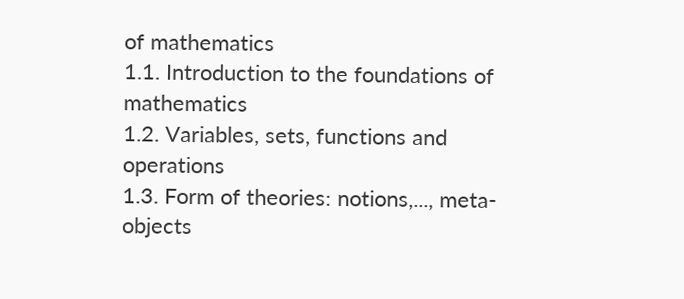of mathematics
1.1. Introduction to the foundations of mathematics
1.2. Variables, sets, functions and operations
1.3. Form of theories: notions,..., meta-objects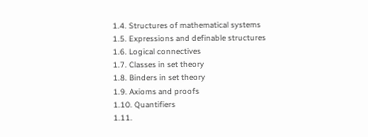1.4. Structures of mathematical systems
1.5. Expressions and definable structures
1.6. Logical connectives
1.7. Classes in set theory
1.8. Binders in set theory
1.9. Axioms and proofs
1.10. Quantifiers
1.11.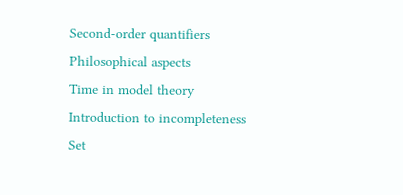Second-order quantifiers
Philosophical aspects
Time in model theory
Introduction to incompleteness
Set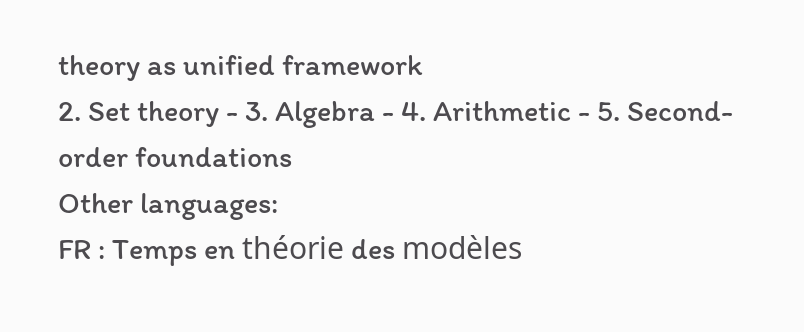theory as unified framework
2. Set theory - 3. Algebra - 4. Arithmetic - 5. Second-order foundations
Other languages:
FR : Temps en théorie des modèles